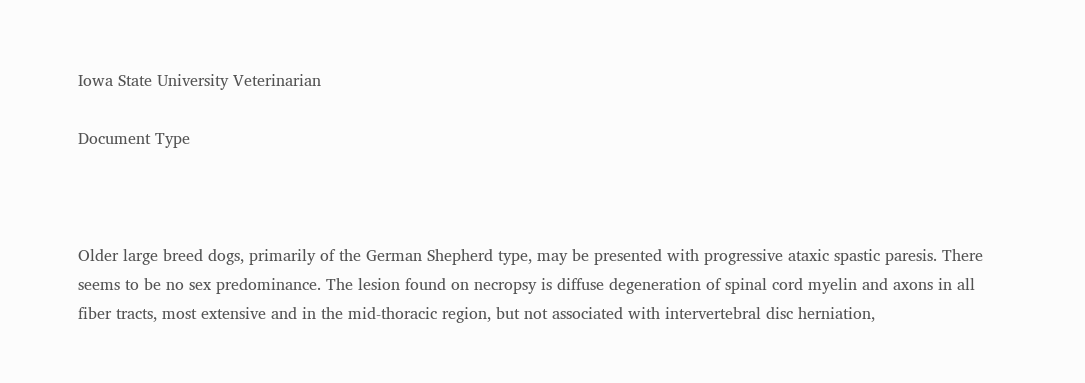Iowa State University Veterinarian

Document Type



Older large breed dogs, primarily of the German Shepherd type, may be presented with progressive ataxic spastic paresis. There seems to be no sex predominance. The lesion found on necropsy is diffuse degeneration of spinal cord myelin and axons in all fiber tracts, most extensive and in the mid-thoracic region, but not associated with intervertebral disc herniation,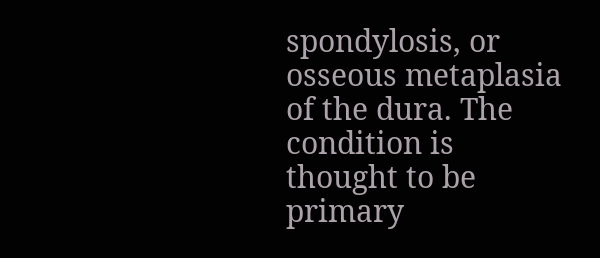spondylosis, or osseous metaplasia of the dura. The condition is thought to be primary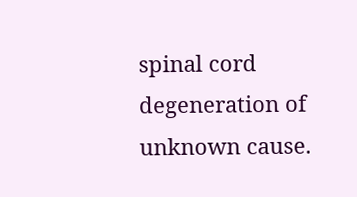spinal cord degeneration of unknown cause.